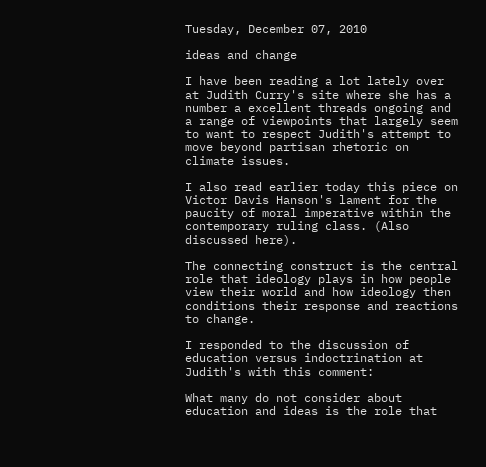Tuesday, December 07, 2010

ideas and change

I have been reading a lot lately over at Judith Curry's site where she has a number a excellent threads ongoing and a range of viewpoints that largely seem to want to respect Judith's attempt to move beyond partisan rhetoric on climate issues.

I also read earlier today this piece on Victor Davis Hanson's lament for the paucity of moral imperative within the contemporary ruling class. (Also discussed here).

The connecting construct is the central role that ideology plays in how people view their world and how ideology then conditions their response and reactions to change.

I responded to the discussion of education versus indoctrination at Judith's with this comment:

What many do not consider about education and ideas is the role that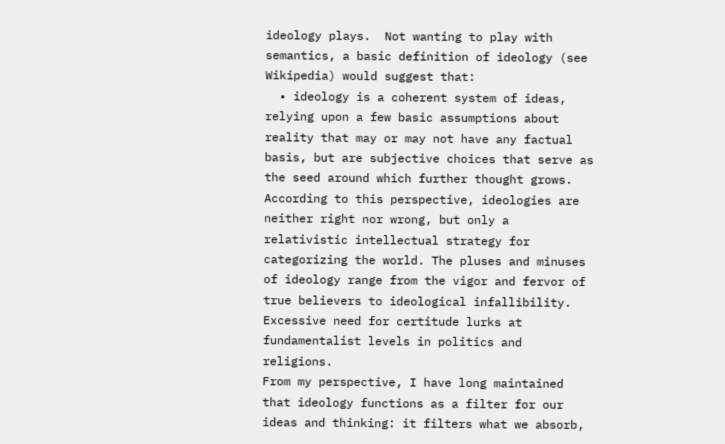ideology plays.  Not wanting to play with semantics, a basic definition of ideology (see Wikipedia) would suggest that:
  • ideology is a coherent system of ideas, relying upon a few basic assumptions about reality that may or may not have any factual basis, but are subjective choices that serve as the seed around which further thought grows. According to this perspective, ideologies are neither right nor wrong, but only a relativistic intellectual strategy for categorizing the world. The pluses and minuses of ideology range from the vigor and fervor of true believers to ideological infallibility. Excessive need for certitude lurks at fundamentalist levels in politics and religions.
From my perspective, I have long maintained that ideology functions as a filter for our ideas and thinking: it filters what we absorb,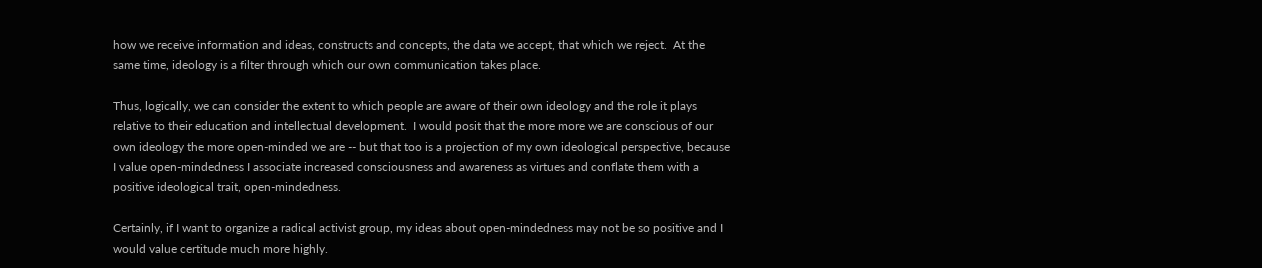how we receive information and ideas, constructs and concepts, the data we accept, that which we reject.  At the same time, ideology is a filter through which our own communication takes place.

Thus, logically, we can consider the extent to which people are aware of their own ideology and the role it plays relative to their education and intellectual development.  I would posit that the more more we are conscious of our own ideology the more open-minded we are -- but that too is a projection of my own ideological perspective, because I value open-mindedness I associate increased consciousness and awareness as virtues and conflate them with a positive ideological trait, open-mindedness.

Certainly, if I want to organize a radical activist group, my ideas about open-mindedness may not be so positive and I would value certitude much more highly.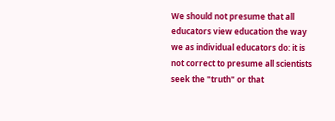We should not presume that all educators view education the way we as individual educators do: it is not correct to presume all scientists seek the "truth" or that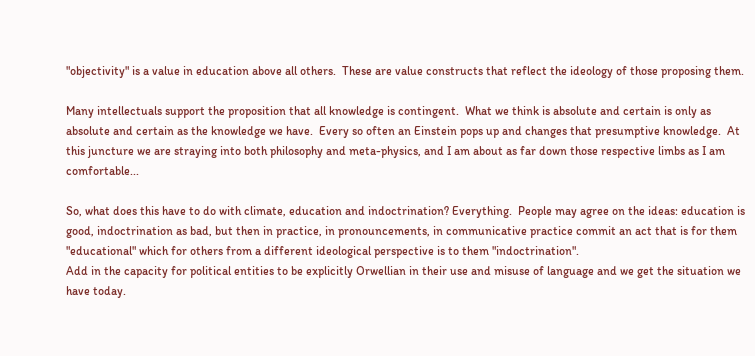"objectivity" is a value in education above all others.  These are value constructs that reflect the ideology of those proposing them.

Many intellectuals support the proposition that all knowledge is contingent.  What we think is absolute and certain is only as absolute and certain as the knowledge we have.  Every so often an Einstein pops up and changes that presumptive knowledge.  At this juncture we are straying into both philosophy and meta-physics, and I am about as far down those respective limbs as I am comfortable...

So, what does this have to do with climate, education and indoctrination? Everything.  People may agree on the ideas: education is good, indoctrination as bad, but then in practice, in pronouncements, in communicative practice commit an act that is for them "educational" which for others from a different ideological perspective is to them "indoctrination".
Add in the capacity for political entities to be explicitly Orwellian in their use and misuse of language and we get the situation we have today.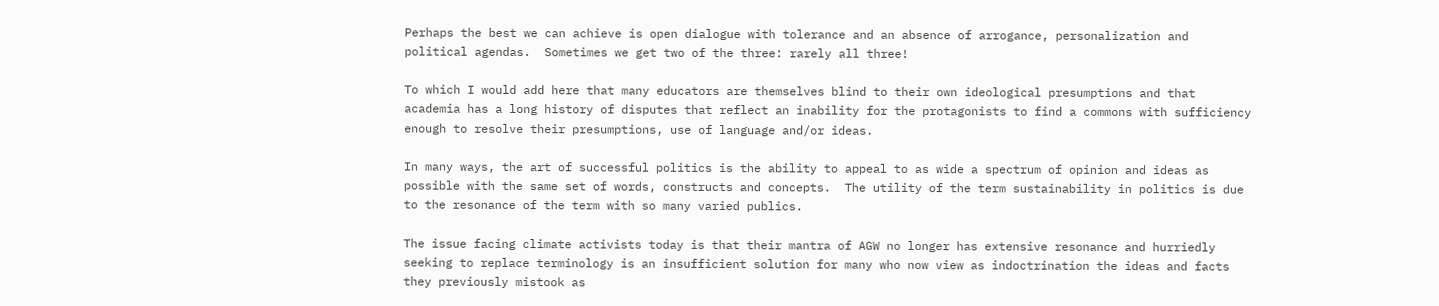Perhaps the best we can achieve is open dialogue with tolerance and an absence of arrogance, personalization and political agendas.  Sometimes we get two of the three: rarely all three!

To which I would add here that many educators are themselves blind to their own ideological presumptions and that academia has a long history of disputes that reflect an inability for the protagonists to find a commons with sufficiency enough to resolve their presumptions, use of language and/or ideas.

In many ways, the art of successful politics is the ability to appeal to as wide a spectrum of opinion and ideas as possible with the same set of words, constructs and concepts.  The utility of the term sustainability in politics is due to the resonance of the term with so many varied publics.

The issue facing climate activists today is that their mantra of AGW no longer has extensive resonance and hurriedly seeking to replace terminology is an insufficient solution for many who now view as indoctrination the ideas and facts they previously mistook as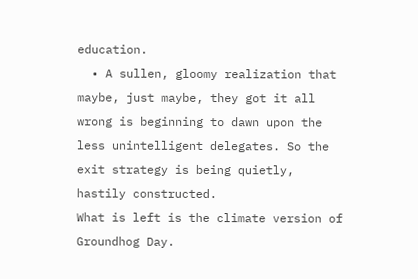education.
  • A sullen, gloomy realization that maybe, just maybe, they got it all wrong is beginning to dawn upon the less unintelligent delegates. So the exit strategy is being quietly, hastily constructed.
What is left is the climate version of Groundhog Day.